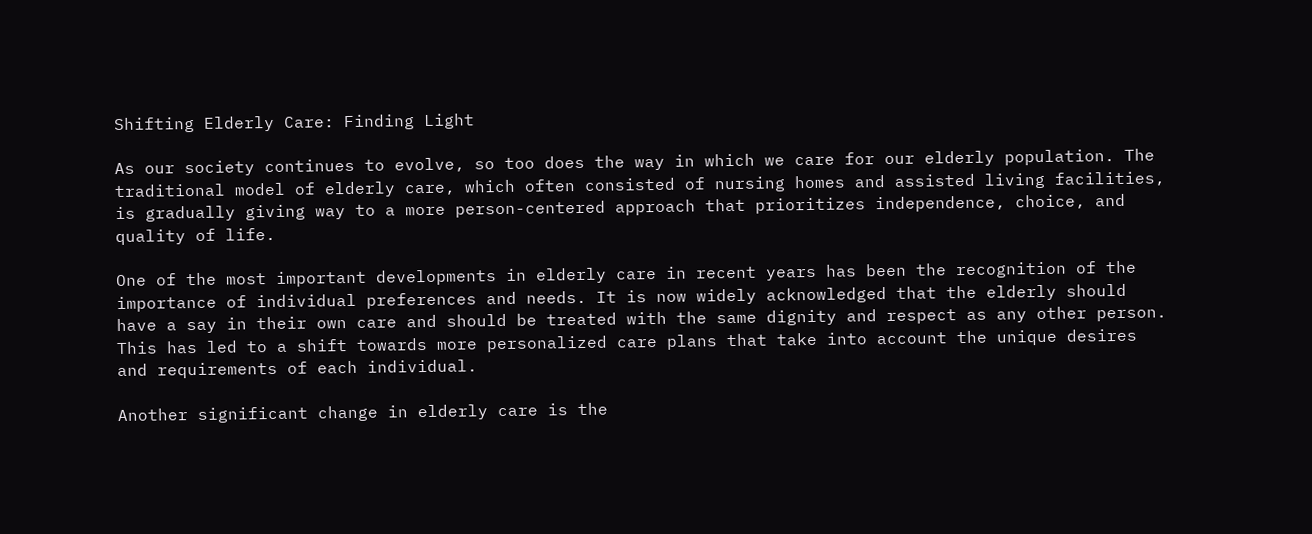Shifting Elderly Care: Finding Light

As our society continues to evolve, so too does the way in which we care for our elderly population. The traditional model of elderly care, which often consisted of nursing homes and assisted living facilities, is gradually giving way to a more person-centered approach that prioritizes independence, choice, and quality of life.

One of the most important developments in elderly care in recent years has been the recognition of the importance of individual preferences and needs. It is now widely acknowledged that the elderly should have a say in their own care and should be treated with the same dignity and respect as any other person. This has led to a shift towards more personalized care plans that take into account the unique desires and requirements of each individual.

Another significant change in elderly care is the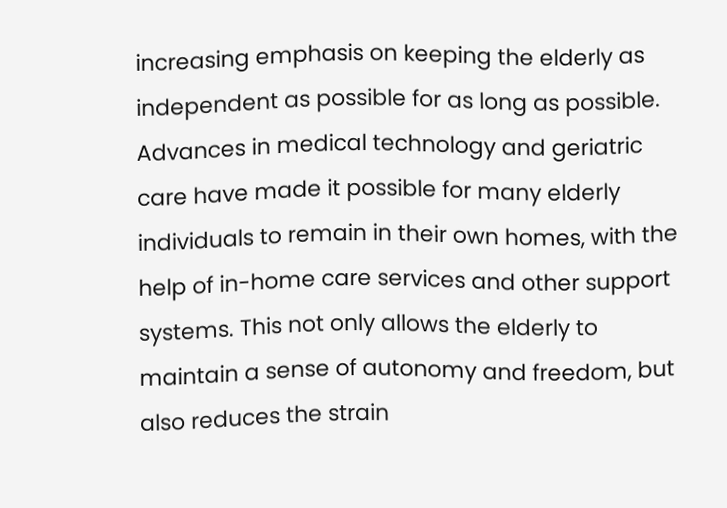increasing emphasis on keeping the elderly as independent as possible for as long as possible. Advances in medical technology and geriatric care have made it possible for many elderly individuals to remain in their own homes, with the help of in-home care services and other support systems. This not only allows the elderly to maintain a sense of autonomy and freedom, but also reduces the strain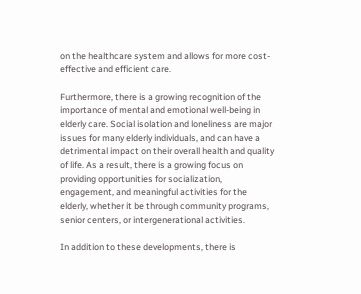on the healthcare system and allows for more cost-effective and efficient care.

Furthermore, there is a growing recognition of the importance of mental and emotional well-being in elderly care. Social isolation and loneliness are major issues for many elderly individuals, and can have a detrimental impact on their overall health and quality of life. As a result, there is a growing focus on providing opportunities for socialization, engagement, and meaningful activities for the elderly, whether it be through community programs, senior centers, or intergenerational activities.

In addition to these developments, there is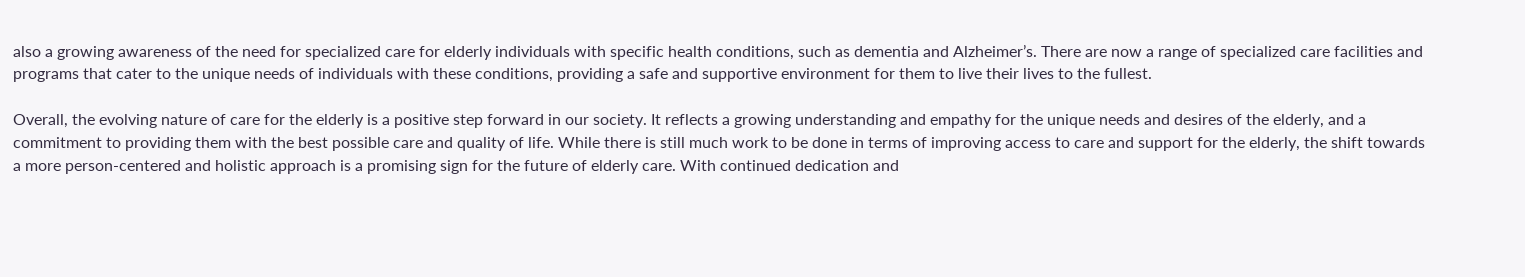also a growing awareness of the need for specialized care for elderly individuals with specific health conditions, such as dementia and Alzheimer’s. There are now a range of specialized care facilities and programs that cater to the unique needs of individuals with these conditions, providing a safe and supportive environment for them to live their lives to the fullest.

Overall, the evolving nature of care for the elderly is a positive step forward in our society. It reflects a growing understanding and empathy for the unique needs and desires of the elderly, and a commitment to providing them with the best possible care and quality of life. While there is still much work to be done in terms of improving access to care and support for the elderly, the shift towards a more person-centered and holistic approach is a promising sign for the future of elderly care. With continued dedication and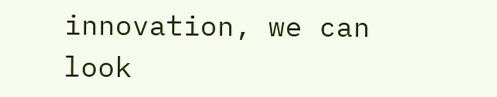innovation, we can look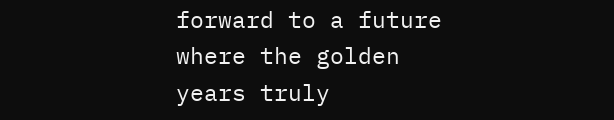forward to a future where the golden years truly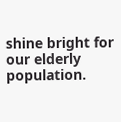shine bright for our elderly population.